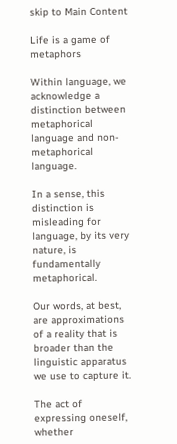skip to Main Content

Life is a game of metaphors

Within language, we acknowledge a distinction between metaphorical language and non-metaphorical language.

In a sense, this distinction is misleading for language, by its very nature, is fundamentally metaphorical.

Our words, at best, are approximations of a reality that is broader than the linguistic apparatus we use to capture it.

The act of expressing oneself, whether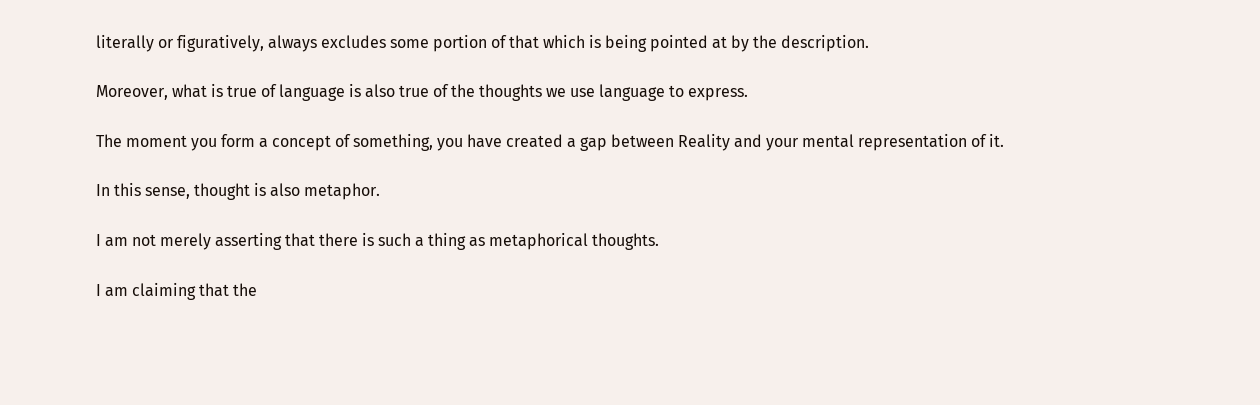literally or figuratively, always excludes some portion of that which is being pointed at by the description.

Moreover, what is true of language is also true of the thoughts we use language to express.

The moment you form a concept of something, you have created a gap between Reality and your mental representation of it.

In this sense, thought is also metaphor.

I am not merely asserting that there is such a thing as metaphorical thoughts.

I am claiming that the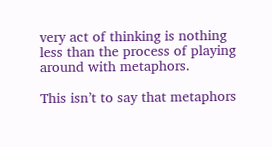very act of thinking is nothing less than the process of playing around with metaphors.

This isn’t to say that metaphors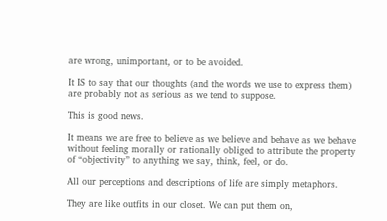are wrong, unimportant, or to be avoided.

It IS to say that our thoughts (and the words we use to express them) are probably not as serious as we tend to suppose.

This is good news.

It means we are free to believe as we believe and behave as we behave without feeling morally or rationally obliged to attribute the property of “objectivity” to anything we say, think, feel, or do.

All our perceptions and descriptions of life are simply metaphors.

They are like outfits in our closet. We can put them on,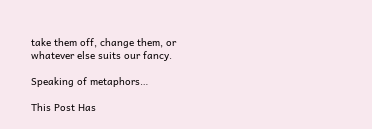take them off, change them, or whatever else suits our fancy.

Speaking of metaphors…

This Post Has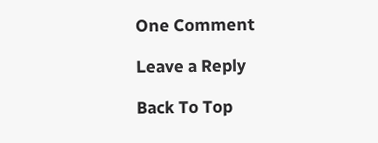One Comment

Leave a Reply

Back To Top